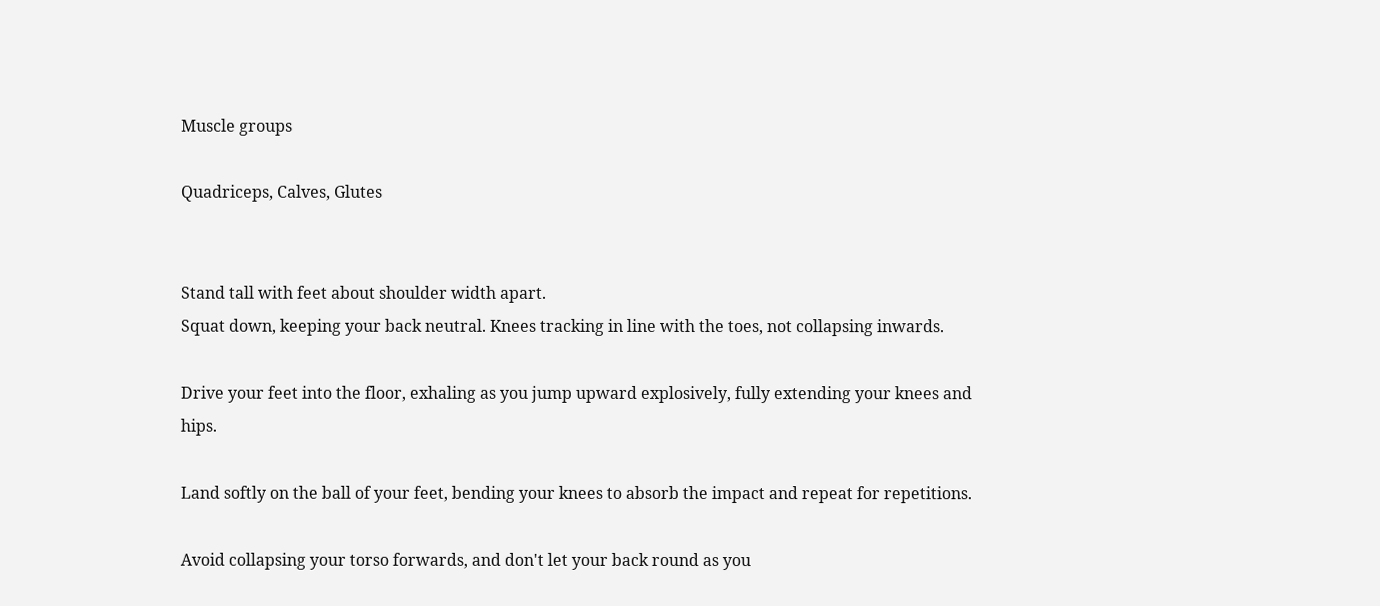Muscle groups

Quadriceps, Calves, Glutes


Stand tall with feet about shoulder width apart.
Squat down, keeping your back neutral. Knees tracking in line with the toes, not collapsing inwards.

Drive your feet into the floor, exhaling as you jump upward explosively, fully extending your knees and hips.

Land softly on the ball of your feet, bending your knees to absorb the impact and repeat for repetitions.

Avoid collapsing your torso forwards, and don't let your back round as you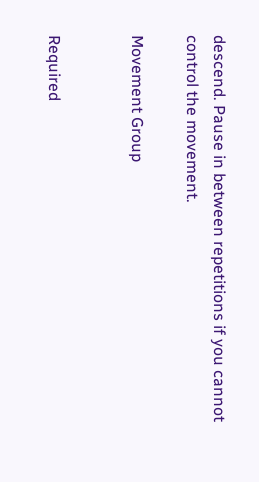descend. Pause in between repetitions if you cannot control the movement.

Movement Group


Required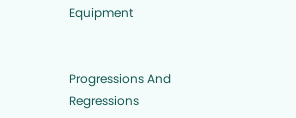Equipment


Progressions And Regressions